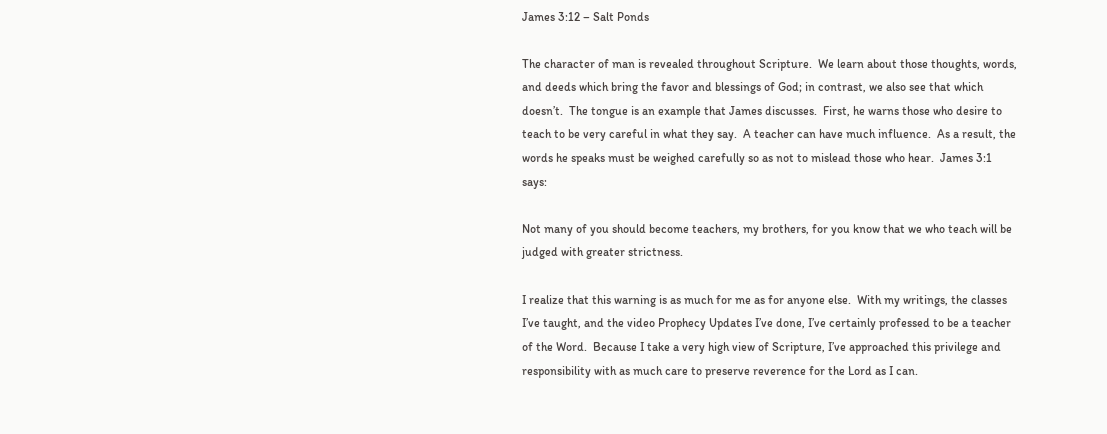James 3:12 – Salt Ponds

The character of man is revealed throughout Scripture.  We learn about those thoughts, words, and deeds which bring the favor and blessings of God; in contrast, we also see that which doesn’t.  The tongue is an example that James discusses.  First, he warns those who desire to teach to be very careful in what they say.  A teacher can have much influence.  As a result, the words he speaks must be weighed carefully so as not to mislead those who hear.  James 3:1 says:

Not many of you should become teachers, my brothers, for you know that we who teach will be judged with greater strictness.

I realize that this warning is as much for me as for anyone else.  With my writings, the classes I’ve taught, and the video Prophecy Updates I’ve done, I’ve certainly professed to be a teacher of the Word.  Because I take a very high view of Scripture, I’ve approached this privilege and responsibility with as much care to preserve reverence for the Lord as I can.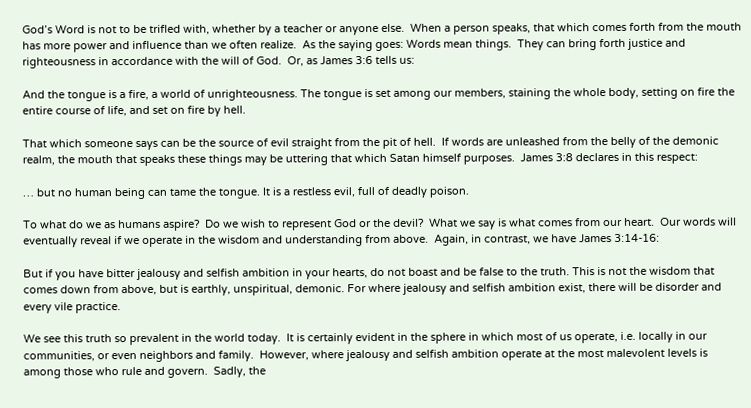God’s Word is not to be trifled with, whether by a teacher or anyone else.  When a person speaks, that which comes forth from the mouth has more power and influence than we often realize.  As the saying goes: Words mean things.  They can bring forth justice and righteousness in accordance with the will of God.  Or, as James 3:6 tells us:

And the tongue is a fire, a world of unrighteousness. The tongue is set among our members, staining the whole body, setting on fire the entire course of life, and set on fire by hell.

That which someone says can be the source of evil straight from the pit of hell.  If words are unleashed from the belly of the demonic realm, the mouth that speaks these things may be uttering that which Satan himself purposes.  James 3:8 declares in this respect:

… but no human being can tame the tongue. It is a restless evil, full of deadly poison.

To what do we as humans aspire?  Do we wish to represent God or the devil?  What we say is what comes from our heart.  Our words will eventually reveal if we operate in the wisdom and understanding from above.  Again, in contrast, we have James 3:14-16:

But if you have bitter jealousy and selfish ambition in your hearts, do not boast and be false to the truth. This is not the wisdom that comes down from above, but is earthly, unspiritual, demonic. For where jealousy and selfish ambition exist, there will be disorder and every vile practice.

We see this truth so prevalent in the world today.  It is certainly evident in the sphere in which most of us operate, i.e. locally in our communities, or even neighbors and family.  However, where jealousy and selfish ambition operate at the most malevolent levels is among those who rule and govern.  Sadly, the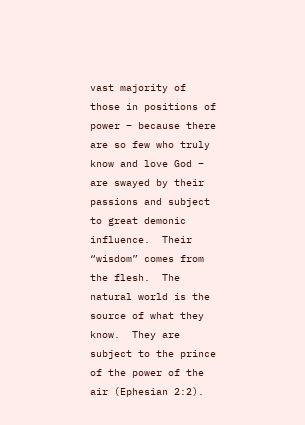vast majority of those in positions of power – because there are so few who truly know and love God – are swayed by their passions and subject to great demonic influence.  Their “wisdom” comes from the flesh.  The natural world is the source of what they know.  They are subject to the prince of the power of the air (Ephesian 2:2).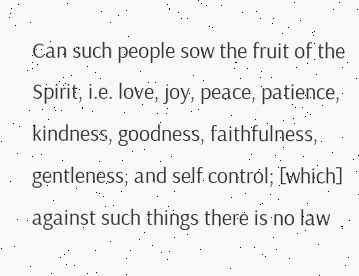Can such people sow the fruit of the Spirit, i.e. love, joy, peace, patience, kindness, goodness, faithfulness, gentleness, and self control; [which] against such things there is no law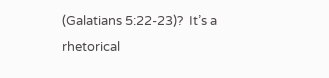(Galatians 5:22-23)?  It’s a rhetorical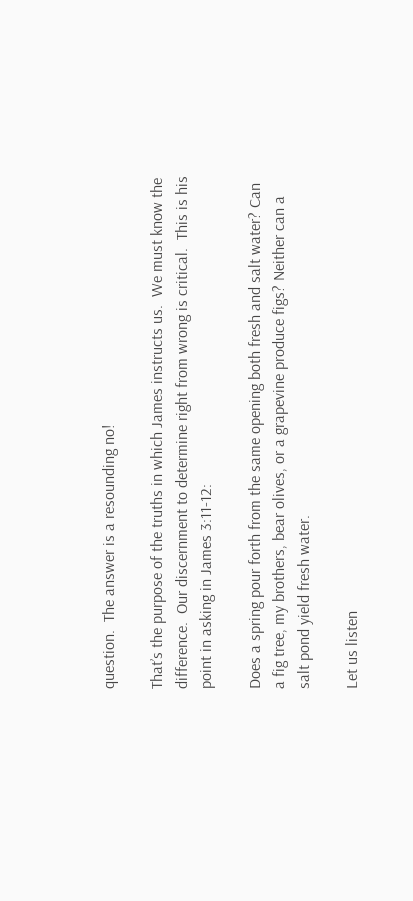question.  The answer is a resounding no!

That’s the purpose of the truths in which James instructs us.  We must know the difference.  Our discernment to determine right from wrong is critical.  This is his point in asking in James 3:11-12:

Does a spring pour forth from the same opening both fresh and salt water? Can a fig tree, my brothers, bear olives, or a grapevine produce figs? Neither can a salt pond yield fresh water.

Let us listen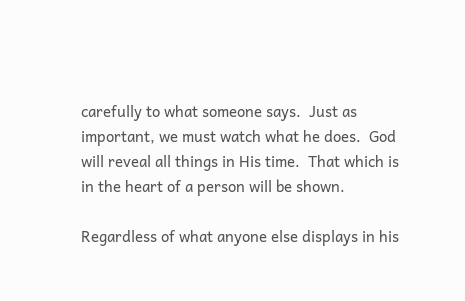carefully to what someone says.  Just as important, we must watch what he does.  God will reveal all things in His time.  That which is in the heart of a person will be shown.

Regardless of what anyone else displays in his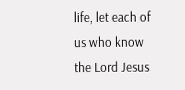life, let each of us who know the Lord Jesus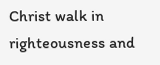Christ walk in righteousness and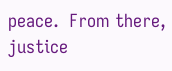peace.  From there, justice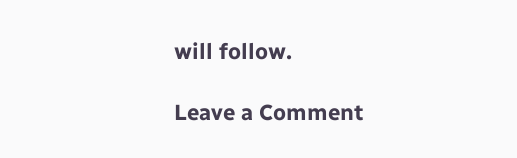will follow.

Leave a Comment